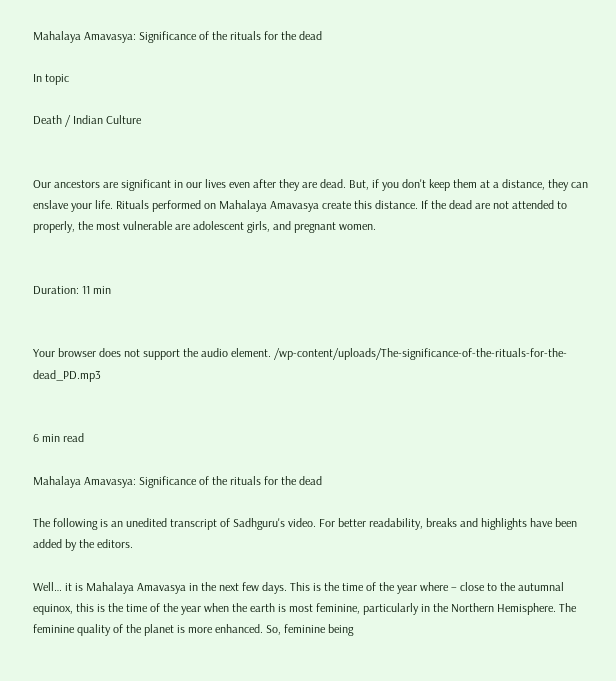Mahalaya Amavasya: Significance of the rituals for the dead

In topic

Death / Indian Culture


Our ancestors are significant in our lives even after they are dead. But, if you don't keep them at a distance, they can enslave your life. Rituals performed on Mahalaya Amavasya create this distance. If the dead are not attended to properly, the most vulnerable are adolescent girls, and pregnant women.


Duration: 11 min


Your browser does not support the audio element. /wp-content/uploads/The-significance-of-the-rituals-for-the-dead_PD.mp3


6 min read

Mahalaya Amavasya: Significance of the rituals for the dead

The following is an unedited transcript of Sadhguru's video. For better readability, breaks and highlights have been added by the editors.

Well… it is Mahalaya Amavasya in the next few days. This is the time of the year where – close to the autumnal equinox, this is the time of the year when the earth is most feminine, particularly in the Northern Hemisphere. The feminine quality of the planet is more enhanced. So, feminine being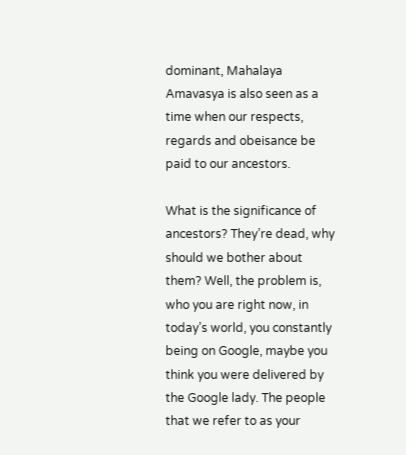dominant, Mahalaya Amavasya is also seen as a time when our respects, regards and obeisance be paid to our ancestors.

What is the significance of ancestors? They’re dead, why should we bother about them? Well, the problem is, who you are right now, in today’s world, you constantly being on Google, maybe you think you were delivered by the Google lady. The people that we refer to as your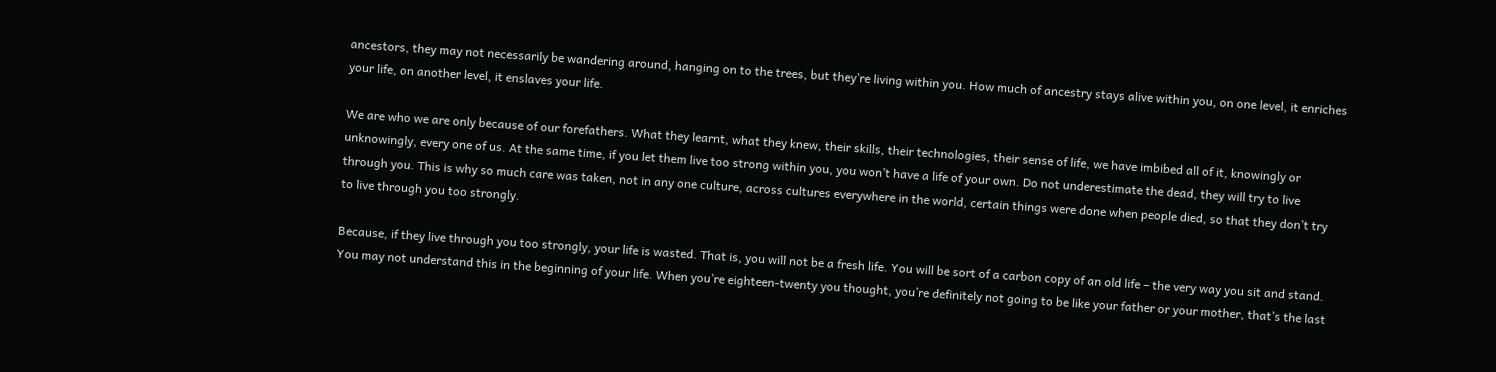ancestors, they may not necessarily be wandering around, hanging on to the trees, but they’re living within you. How much of ancestry stays alive within you, on one level, it enriches your life, on another level, it enslaves your life.

We are who we are only because of our forefathers. What they learnt, what they knew, their skills, their technologies, their sense of life, we have imbibed all of it, knowingly or unknowingly, every one of us. At the same time, if you let them live too strong within you, you won’t have a life of your own. Do not underestimate the dead, they will try to live through you. This is why so much care was taken, not in any one culture, across cultures everywhere in the world, certain things were done when people died, so that they don’t try to live through you too strongly.

Because, if they live through you too strongly, your life is wasted. That is, you will not be a fresh life. You will be sort of a carbon copy of an old life – the very way you sit and stand. You may not understand this in the beginning of your life. When you’re eighteen-twenty you thought, you’re definitely not going to be like your father or your mother, that’s the last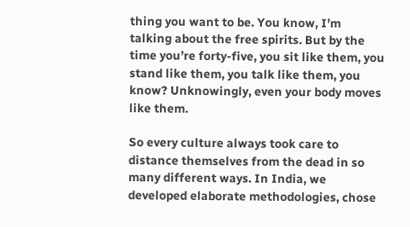thing you want to be. You know, I’m talking about the free spirits. But by the time you’re forty-five, you sit like them, you stand like them, you talk like them, you know? Unknowingly, even your body moves like them.

So every culture always took care to distance themselves from the dead in so many different ways. In India, we developed elaborate methodologies, chose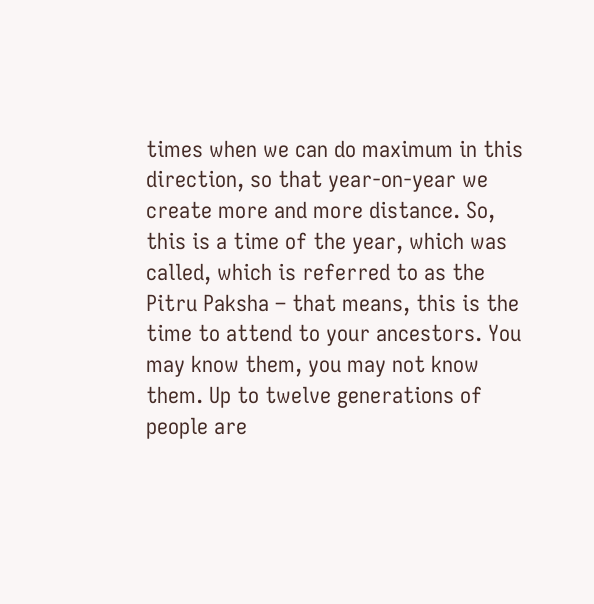times when we can do maximum in this direction, so that year-on-year we create more and more distance. So, this is a time of the year, which was called, which is referred to as the Pitru Paksha – that means, this is the time to attend to your ancestors. You may know them, you may not know them. Up to twelve generations of people are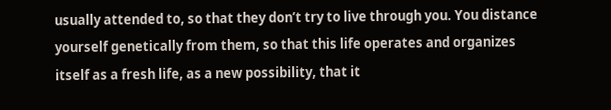usually attended to, so that they don’t try to live through you. You distance yourself genetically from them, so that this life operates and organizes itself as a fresh life, as a new possibility, that it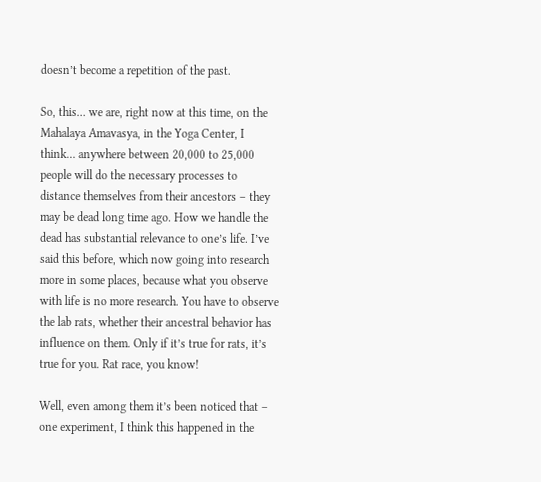doesn’t become a repetition of the past.

So, this… we are, right now at this time, on the Mahalaya Amavasya, in the Yoga Center, I think… anywhere between 20,000 to 25,000 people will do the necessary processes to distance themselves from their ancestors – they may be dead long time ago. How we handle the dead has substantial relevance to one’s life. I’ve said this before, which now going into research more in some places, because what you observe with life is no more research. You have to observe the lab rats, whether their ancestral behavior has influence on them. Only if it’s true for rats, it’s true for you. Rat race, you know!

Well, even among them it’s been noticed that – one experiment, I think this happened in the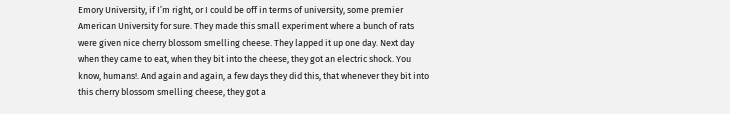Emory University, if I’m right, or I could be off in terms of university, some premier American University for sure. They made this small experiment where a bunch of rats were given nice cherry blossom smelling cheese. They lapped it up one day. Next day when they came to eat, when they bit into the cheese, they got an electric shock. You know, humans!. And again and again, a few days they did this, that whenever they bit into this cherry blossom smelling cheese, they got a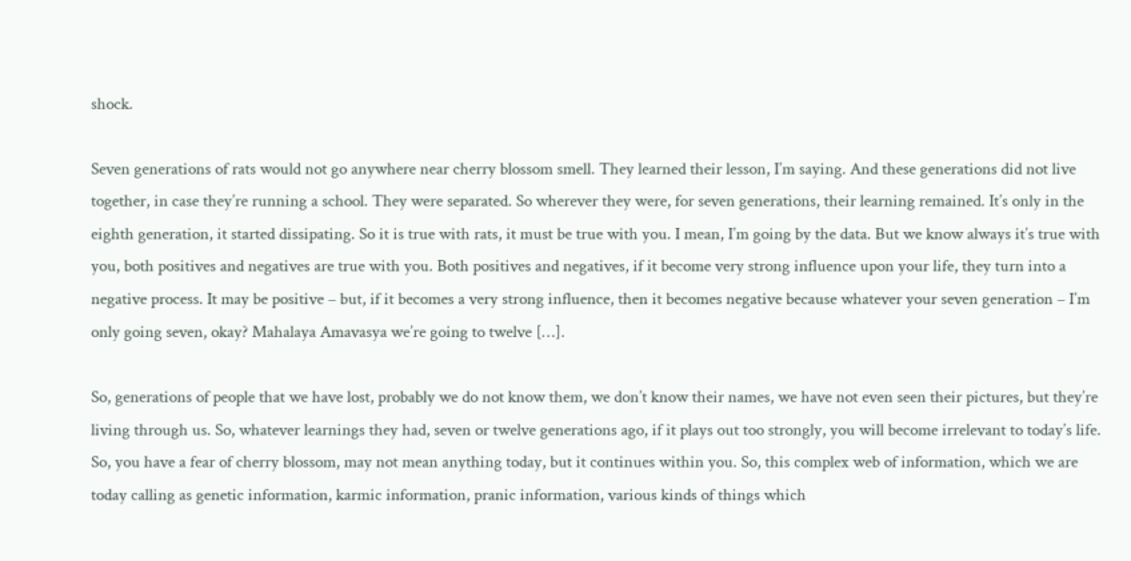shock.

Seven generations of rats would not go anywhere near cherry blossom smell. They learned their lesson, I’m saying. And these generations did not live together, in case they’re running a school. They were separated. So wherever they were, for seven generations, their learning remained. It’s only in the eighth generation, it started dissipating. So it is true with rats, it must be true with you. I mean, I’m going by the data. But we know always it’s true with you, both positives and negatives are true with you. Both positives and negatives, if it become very strong influence upon your life, they turn into a negative process. It may be positive – but, if it becomes a very strong influence, then it becomes negative because whatever your seven generation – I’m only going seven, okay? Mahalaya Amavasya we’re going to twelve […].

So, generations of people that we have lost, probably we do not know them, we don’t know their names, we have not even seen their pictures, but they’re living through us. So, whatever learnings they had, seven or twelve generations ago, if it plays out too strongly, you will become irrelevant to today’s life. So, you have a fear of cherry blossom, may not mean anything today, but it continues within you. So, this complex web of information, which we are today calling as genetic information, karmic information, pranic information, various kinds of things which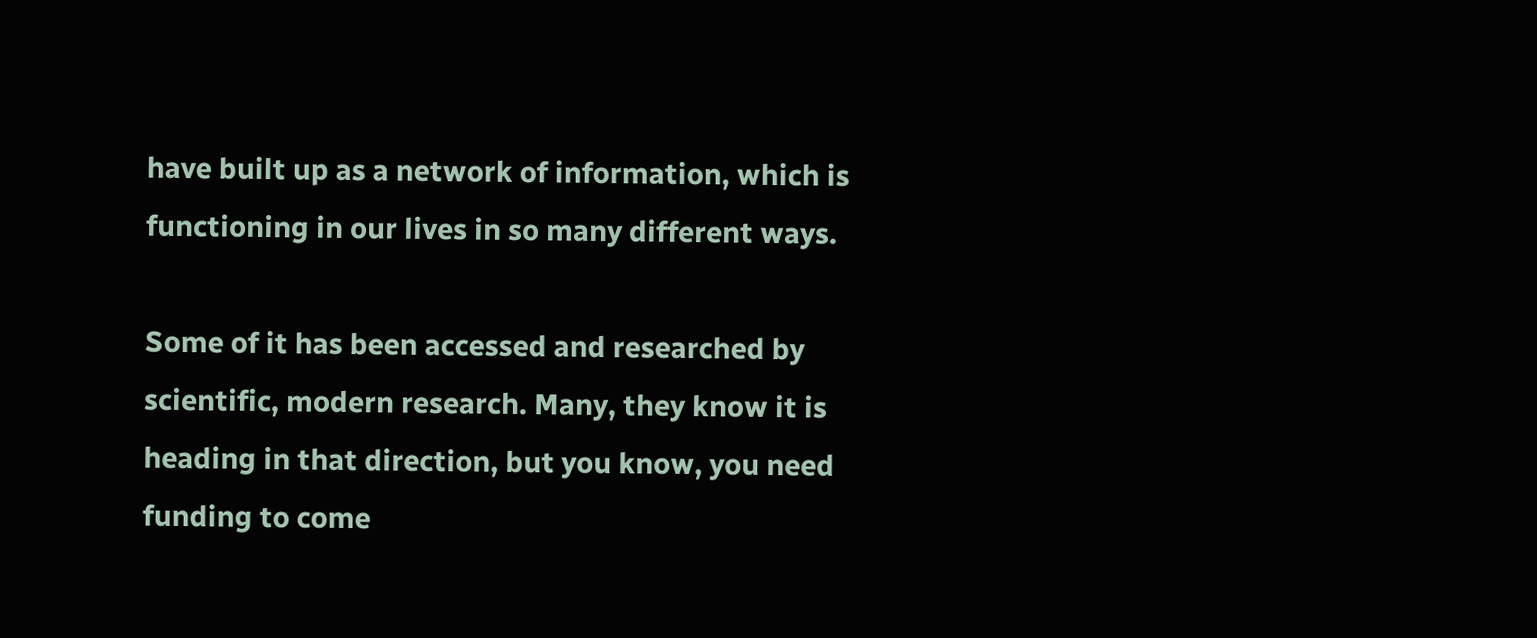have built up as a network of information, which is functioning in our lives in so many different ways.

Some of it has been accessed and researched by scientific, modern research. Many, they know it is heading in that direction, but you know, you need funding to come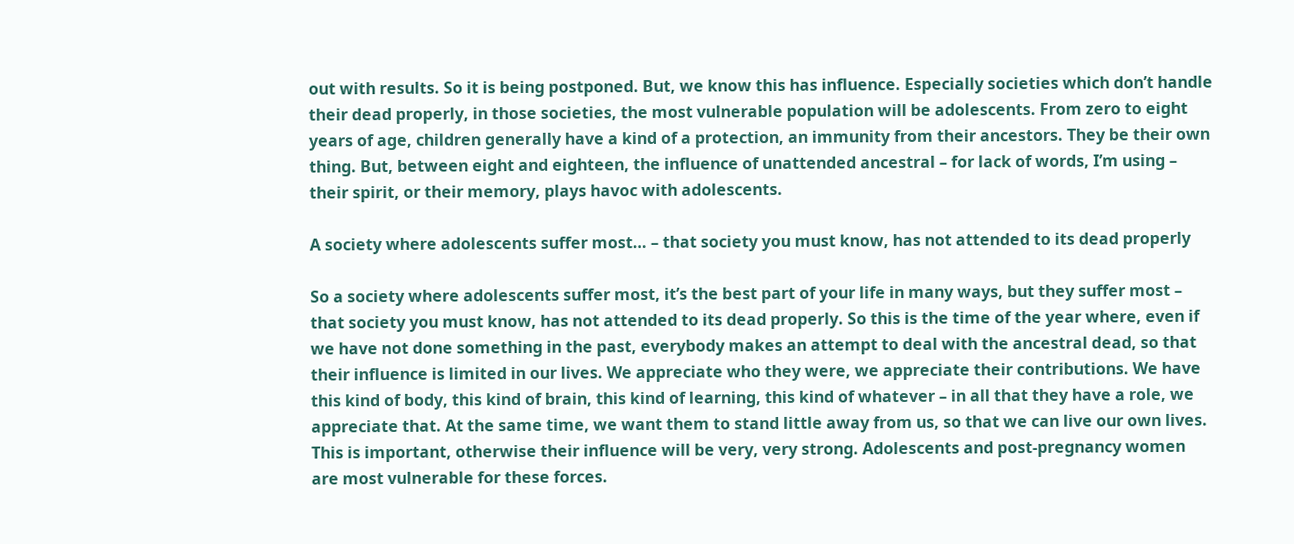out with results. So it is being postponed. But, we know this has influence. Especially societies which don’t handle their dead properly, in those societies, the most vulnerable population will be adolescents. From zero to eight years of age, children generally have a kind of a protection, an immunity from their ancestors. They be their own thing. But, between eight and eighteen, the influence of unattended ancestral – for lack of words, I’m using – their spirit, or their memory, plays havoc with adolescents.

A society where adolescents suffer most… – that society you must know, has not attended to its dead properly

So a society where adolescents suffer most, it’s the best part of your life in many ways, but they suffer most – that society you must know, has not attended to its dead properly. So this is the time of the year where, even if we have not done something in the past, everybody makes an attempt to deal with the ancestral dead, so that their influence is limited in our lives. We appreciate who they were, we appreciate their contributions. We have this kind of body, this kind of brain, this kind of learning, this kind of whatever – in all that they have a role, we appreciate that. At the same time, we want them to stand little away from us, so that we can live our own lives. This is important, otherwise their influence will be very, very strong. Adolescents and post-pregnancy women are most vulnerable for these forces.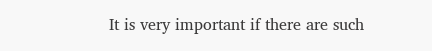It is very important if there are such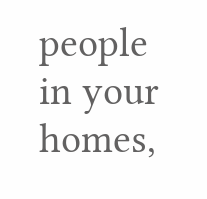people in your homes,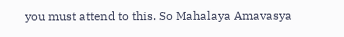you must attend to this. So Mahalaya Amavasya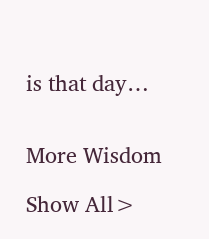is that day…


More Wisdom

Show All>